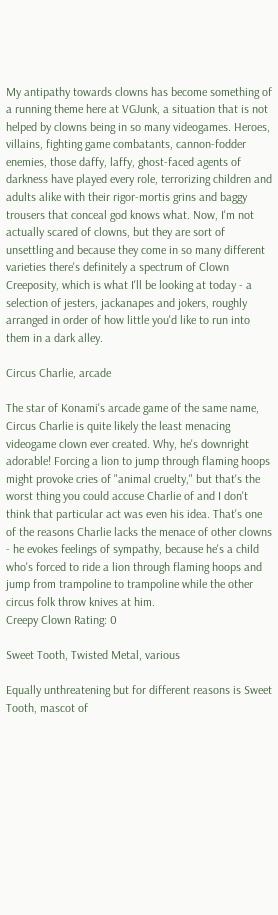My antipathy towards clowns has become something of a running theme here at VGJunk, a situation that is not helped by clowns being in so many videogames. Heroes, villains, fighting game combatants, cannon-fodder enemies, those daffy, laffy, ghost-faced agents of darkness have played every role, terrorizing children and adults alike with their rigor-mortis grins and baggy trousers that conceal god knows what. Now, I'm not actually scared of clowns, but they are sort of unsettling and because they come in so many different varieties there's definitely a spectrum of Clown Creeposity, which is what I'll be looking at today - a selection of jesters, jackanapes and jokers, roughly arranged in order of how little you'd like to run into them in a dark alley.

Circus Charlie, arcade

The star of Konami's arcade game of the same name, Circus Charlie is quite likely the least menacing videogame clown ever created. Why, he's downright adorable! Forcing a lion to jump through flaming hoops might provoke cries of "animal cruelty," but that's the worst thing you could accuse Charlie of and I don't think that particular act was even his idea. That's one of the reasons Charlie lacks the menace of other clowns - he evokes feelings of sympathy, because he's a child who's forced to ride a lion through flaming hoops and jump from trampoline to trampoline while the other circus folk throw knives at him.
Creepy Clown Rating: 0

Sweet Tooth, Twisted Metal, various

Equally unthreatening but for different reasons is Sweet Tooth, mascot of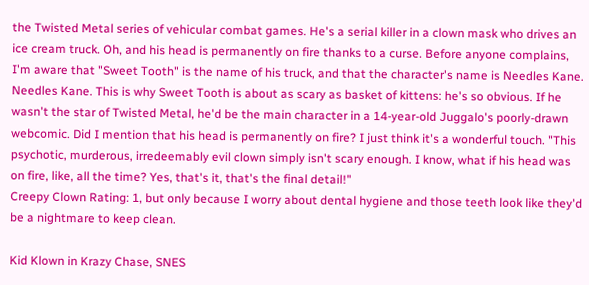the Twisted Metal series of vehicular combat games. He's a serial killer in a clown mask who drives an ice cream truck. Oh, and his head is permanently on fire thanks to a curse. Before anyone complains, I'm aware that "Sweet Tooth" is the name of his truck, and that the character's name is Needles Kane. Needles Kane. This is why Sweet Tooth is about as scary as basket of kittens: he's so obvious. If he wasn't the star of Twisted Metal, he'd be the main character in a 14-year-old Juggalo's poorly-drawn webcomic. Did I mention that his head is permanently on fire? I just think it's a wonderful touch. "This psychotic, murderous, irredeemably evil clown simply isn't scary enough. I know, what if his head was on fire, like, all the time? Yes, that's it, that's the final detail!"
Creepy Clown Rating: 1, but only because I worry about dental hygiene and those teeth look like they'd be a nightmare to keep clean.

Kid Klown in Krazy Chase, SNES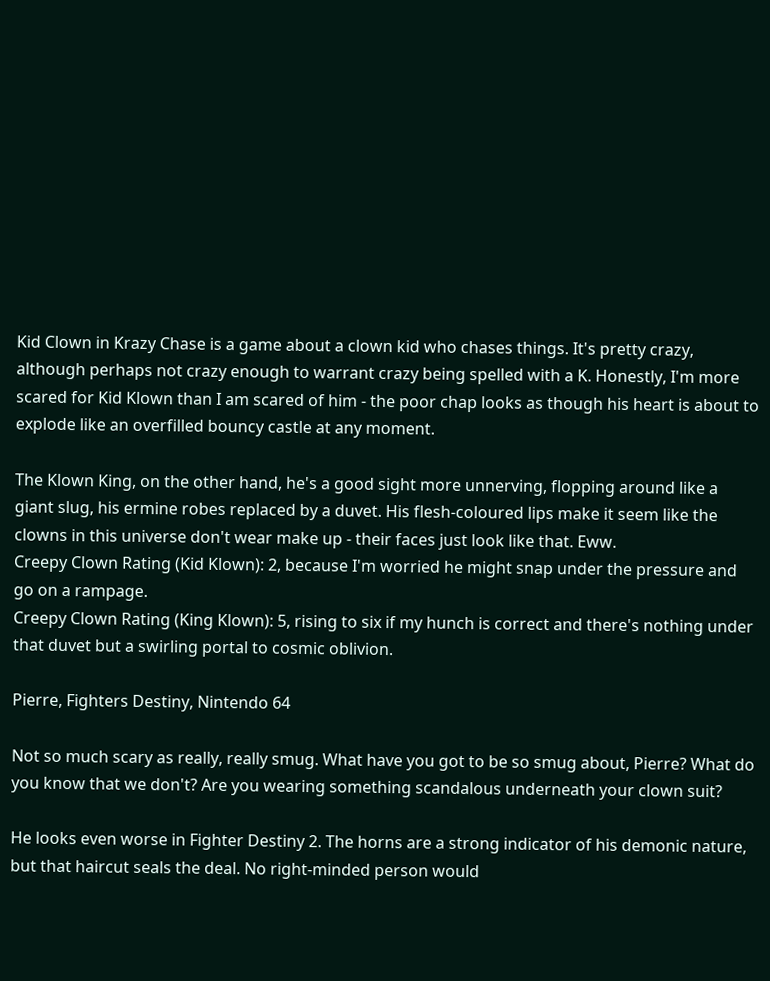Kid Clown in Krazy Chase is a game about a clown kid who chases things. It's pretty crazy, although perhaps not crazy enough to warrant crazy being spelled with a K. Honestly, I'm more scared for Kid Klown than I am scared of him - the poor chap looks as though his heart is about to explode like an overfilled bouncy castle at any moment.

The Klown King, on the other hand, he's a good sight more unnerving, flopping around like a giant slug, his ermine robes replaced by a duvet. His flesh-coloured lips make it seem like the clowns in this universe don't wear make up - their faces just look like that. Eww.
Creepy Clown Rating (Kid Klown): 2, because I'm worried he might snap under the pressure and go on a rampage.
Creepy Clown Rating (King Klown): 5, rising to six if my hunch is correct and there's nothing under that duvet but a swirling portal to cosmic oblivion.

Pierre, Fighters Destiny, Nintendo 64

Not so much scary as really, really smug. What have you got to be so smug about, Pierre? What do you know that we don't? Are you wearing something scandalous underneath your clown suit?

He looks even worse in Fighter Destiny 2. The horns are a strong indicator of his demonic nature, but that haircut seals the deal. No right-minded person would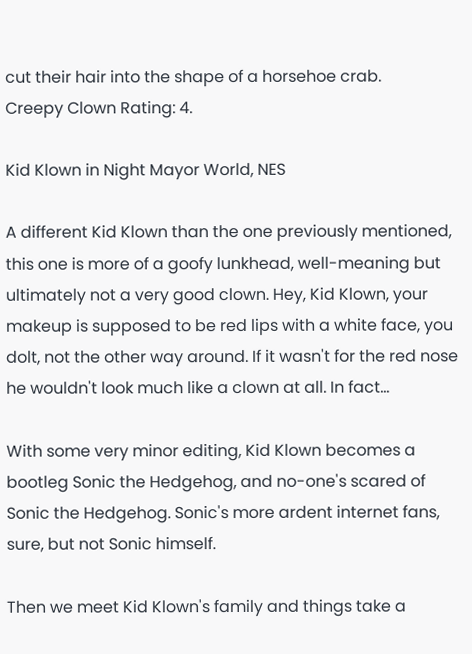cut their hair into the shape of a horsehoe crab.
Creepy Clown Rating: 4.

Kid Klown in Night Mayor World, NES

A different Kid Klown than the one previously mentioned, this one is more of a goofy lunkhead, well-meaning but ultimately not a very good clown. Hey, Kid Klown, your makeup is supposed to be red lips with a white face, you dolt, not the other way around. If it wasn't for the red nose he wouldn't look much like a clown at all. In fact...

With some very minor editing, Kid Klown becomes a bootleg Sonic the Hedgehog, and no-one's scared of Sonic the Hedgehog. Sonic's more ardent internet fans, sure, but not Sonic himself.

Then we meet Kid Klown's family and things take a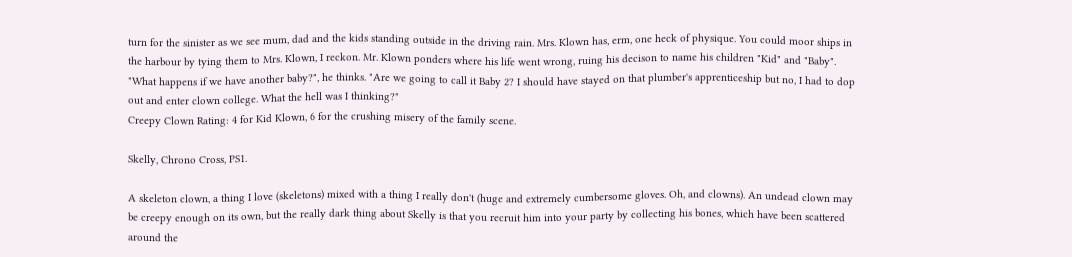turn for the sinister as we see mum, dad and the kids standing outside in the driving rain. Mrs. Klown has, erm, one heck of physique. You could moor ships in the harbour by tying them to Mrs. Klown, I reckon. Mr. Klown ponders where his life went wrong, ruing his decison to name his children "Kid" and "Baby". "What happens if we have another baby?", he thinks. "Are we going to call it Baby 2? I should have stayed on that plumber's apprenticeship but no, I had to dop out and enter clown college. What the hell was I thinking?"
Creepy Clown Rating: 4 for Kid Klown, 6 for the crushing misery of the family scene.

Skelly, Chrono Cross, PS1.

A skeleton clown, a thing I love (skeletons) mixed with a thing I really don't (huge and extremely cumbersome gloves. Oh, and clowns). An undead clown may be creepy enough on its own, but the really dark thing about Skelly is that you recruit him into your party by collecting his bones, which have been scattered around the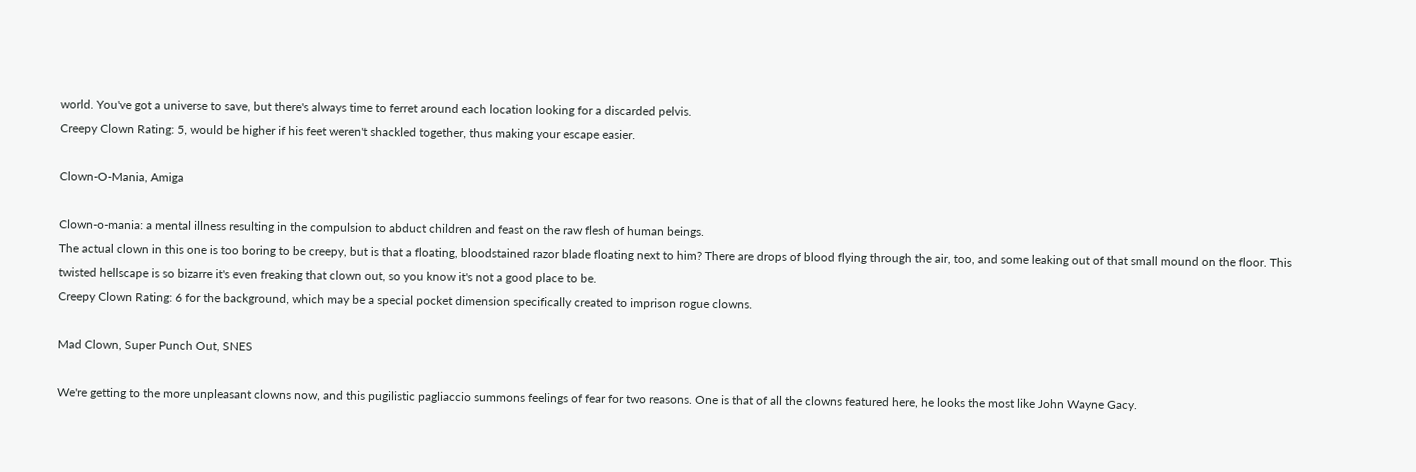world. You've got a universe to save, but there's always time to ferret around each location looking for a discarded pelvis.
Creepy Clown Rating: 5, would be higher if his feet weren't shackled together, thus making your escape easier.

Clown-O-Mania, Amiga

Clown-o-mania: a mental illness resulting in the compulsion to abduct children and feast on the raw flesh of human beings.
The actual clown in this one is too boring to be creepy, but is that a floating, bloodstained razor blade floating next to him? There are drops of blood flying through the air, too, and some leaking out of that small mound on the floor. This twisted hellscape is so bizarre it's even freaking that clown out, so you know it's not a good place to be.
Creepy Clown Rating: 6 for the background, which may be a special pocket dimension specifically created to imprison rogue clowns.

Mad Clown, Super Punch Out, SNES

We're getting to the more unpleasant clowns now, and this pugilistic pagliaccio summons feelings of fear for two reasons. One is that of all the clowns featured here, he looks the most like John Wayne Gacy.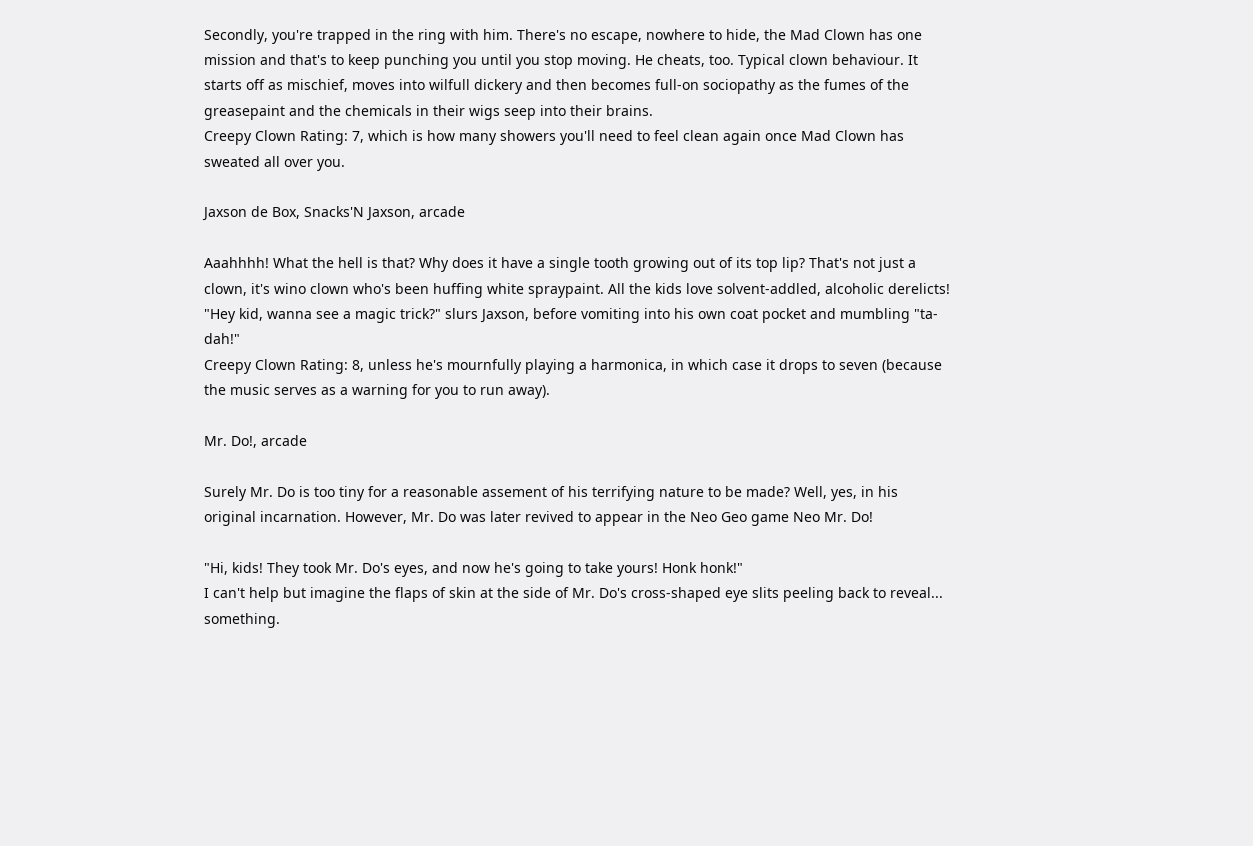Secondly, you're trapped in the ring with him. There's no escape, nowhere to hide, the Mad Clown has one mission and that's to keep punching you until you stop moving. He cheats, too. Typical clown behaviour. It starts off as mischief, moves into wilfull dickery and then becomes full-on sociopathy as the fumes of the greasepaint and the chemicals in their wigs seep into their brains.
Creepy Clown Rating: 7, which is how many showers you'll need to feel clean again once Mad Clown has sweated all over you.

Jaxson de Box, Snacks'N Jaxson, arcade

Aaahhhh! What the hell is that? Why does it have a single tooth growing out of its top lip? That's not just a clown, it's wino clown who's been huffing white spraypaint. All the kids love solvent-addled, alcoholic derelicts! "Hey kid, wanna see a magic trick?" slurs Jaxson, before vomiting into his own coat pocket and mumbling "ta-dah!"
Creepy Clown Rating: 8, unless he's mournfully playing a harmonica, in which case it drops to seven (because the music serves as a warning for you to run away).

Mr. Do!, arcade

Surely Mr. Do is too tiny for a reasonable assement of his terrifying nature to be made? Well, yes, in his original incarnation. However, Mr. Do was later revived to appear in the Neo Geo game Neo Mr. Do!

"Hi, kids! They took Mr. Do's eyes, and now he's going to take yours! Honk honk!"
I can't help but imagine the flaps of skin at the side of Mr. Do's cross-shaped eye slits peeling back to reveal... something.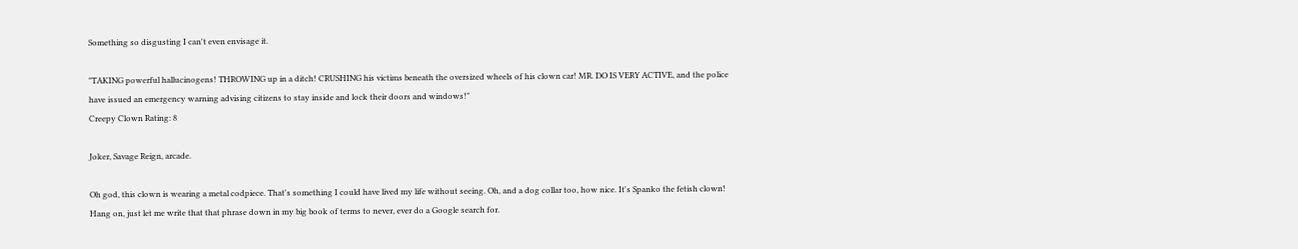Something so disgusting I can't even envisage it.

"TAKING powerful hallucinogens! THROWING up in a ditch! CRUSHING his victims beneath the oversized wheels of his clown car! MR. DO IS VERY ACTIVE, and the police have issued an emergency warning advising citizens to stay inside and lock their doors and windows!"
Creepy Clown Rating: 8

Joker, Savage Reign, arcade.

Oh god, this clown is wearing a metal codpiece. That's something I could have lived my life without seeing. Oh, and a dog collar too, how nice. It's Spanko the fetish clown! Hang on, just let me write that that phrase down in my big book of terms to never, ever do a Google search for.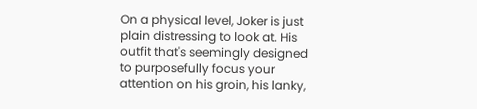On a physical level, Joker is just plain distressing to look at. His outfit that's seemingly designed to purposefully focus your attention on his groin, his lanky,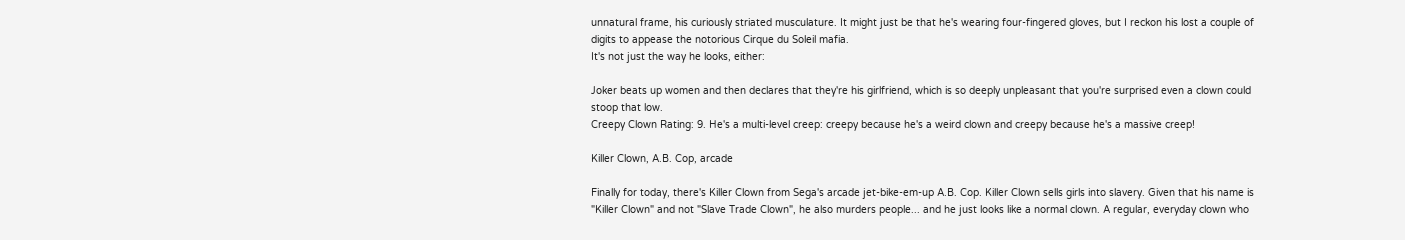unnatural frame, his curiously striated musculature. It might just be that he's wearing four-fingered gloves, but I reckon his lost a couple of digits to appease the notorious Cirque du Soleil mafia.
It's not just the way he looks, either:

Joker beats up women and then declares that they're his girlfriend, which is so deeply unpleasant that you're surprised even a clown could stoop that low.
Creepy Clown Rating: 9. He's a multi-level creep: creepy because he's a weird clown and creepy because he's a massive creep!

Killer Clown, A.B. Cop, arcade

Finally for today, there's Killer Clown from Sega's arcade jet-bike-em-up A.B. Cop. Killer Clown sells girls into slavery. Given that his name is "Killer Clown" and not "Slave Trade Clown", he also murders people... and he just looks like a normal clown. A regular, everyday clown who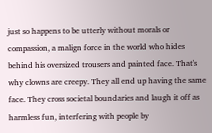just so happens to be utterly without morals or compassion, a malign force in the world who hides behind his oversized trousers and painted face. That's why clowns are creepy. They all end up having the same face. They cross societal boundaries and laugh it off as harmless fun, interfering with people by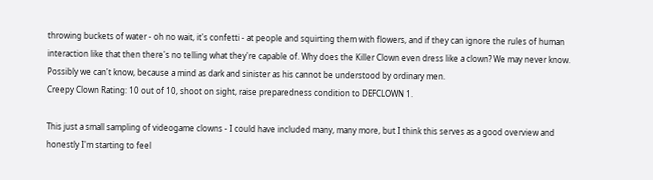throwing buckets of water - oh no wait, it's confetti - at people and squirting them with flowers, and if they can ignore the rules of human interaction like that then there's no telling what they're capable of. Why does the Killer Clown even dress like a clown? We may never know. Possibly we can't know, because a mind as dark and sinister as his cannot be understood by ordinary men.
Creepy Clown Rating: 10 out of 10, shoot on sight, raise preparedness condition to DEFCLOWN 1.

This just a small sampling of videogame clowns - I could have included many, many more, but I think this serves as a good overview and honestly I'm starting to feel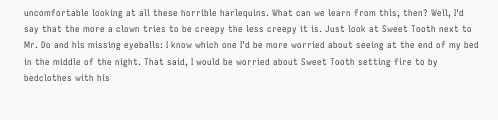uncomfortable looking at all these horrible harlequins. What can we learn from this, then? Well, I'd say that the more a clown tries to be creepy the less creepy it is. Just look at Sweet Tooth next to Mr. Do and his missing eyeballs: I know which one I'd be more worried about seeing at the end of my bed in the middle of the night. That said, I would be worried about Sweet Tooth setting fire to by bedclothes with his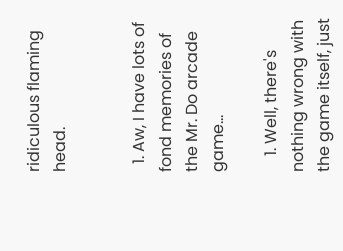ridiculous flaming head.


  1. Aw, I have lots of fond memories of the Mr. Do arcade game...

    1. Well, there's nothing wrong with the game itself, just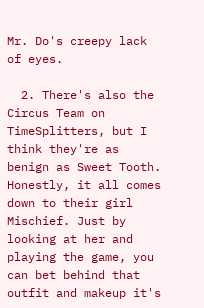Mr. Do's creepy lack of eyes.

  2. There's also the Circus Team on TimeSplitters, but I think they're as benign as Sweet Tooth. Honestly, it all comes down to their girl Mischief. Just by looking at her and playing the game, you can bet behind that outfit and makeup it's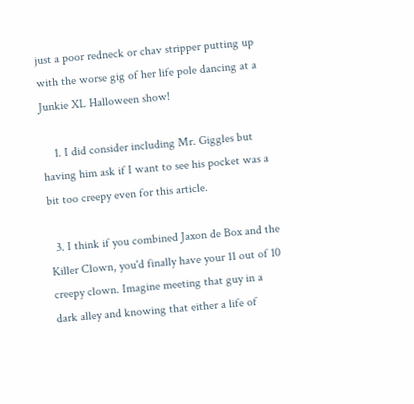just a poor redneck or chav stripper putting up with the worse gig of her life pole dancing at a Junkie XL Halloween show!

    1. I did consider including Mr. Giggles but having him ask if I want to see his pocket was a bit too creepy even for this article.

  3. I think if you combined Jaxon de Box and the Killer Clown, you'd finally have your 11 out of 10 creepy clown. Imagine meeting that guy in a dark alley and knowing that either a life of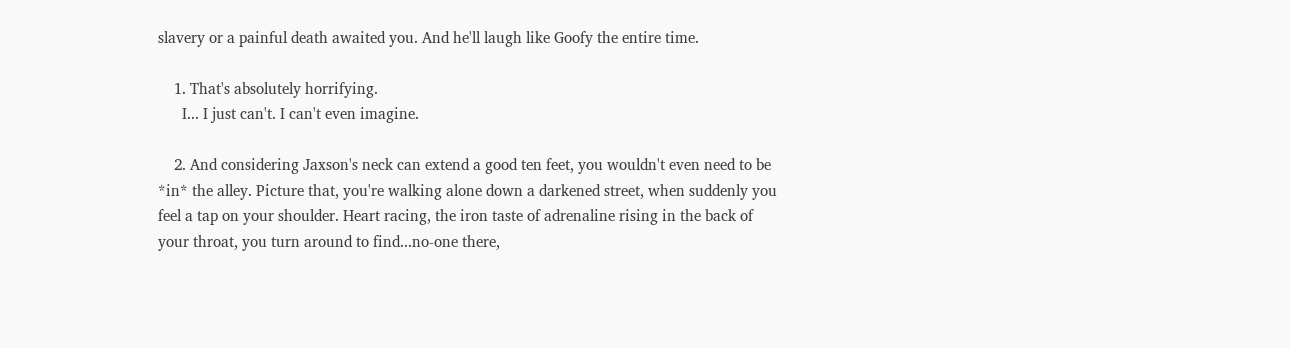slavery or a painful death awaited you. And he'll laugh like Goofy the entire time.

    1. That's absolutely horrifying.
      I... I just can't. I can't even imagine.

    2. And considering Jaxson's neck can extend a good ten feet, you wouldn't even need to be *in* the alley. Picture that, you're walking alone down a darkened street, when suddenly you feel a tap on your shoulder. Heart racing, the iron taste of adrenaline rising in the back of your throat, you turn around to find...no-one there,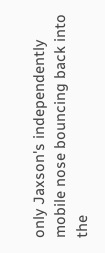only Jaxson's independently mobile nose bouncing back into the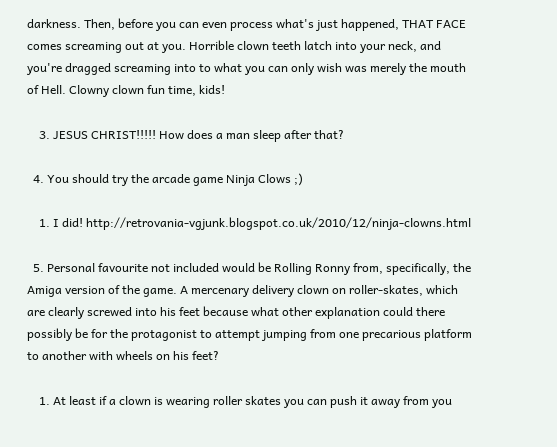darkness. Then, before you can even process what's just happened, THAT FACE comes screaming out at you. Horrible clown teeth latch into your neck, and you're dragged screaming into to what you can only wish was merely the mouth of Hell. Clowny clown fun time, kids!

    3. JESUS CHRIST!!!!! How does a man sleep after that?

  4. You should try the arcade game Ninja Clows ;)

    1. I did! http://retrovania-vgjunk.blogspot.co.uk/2010/12/ninja-clowns.html

  5. Personal favourite not included would be Rolling Ronny from, specifically, the Amiga version of the game. A mercenary delivery clown on roller-skates, which are clearly screwed into his feet because what other explanation could there possibly be for the protagonist to attempt jumping from one precarious platform to another with wheels on his feet?

    1. At least if a clown is wearing roller skates you can push it away from you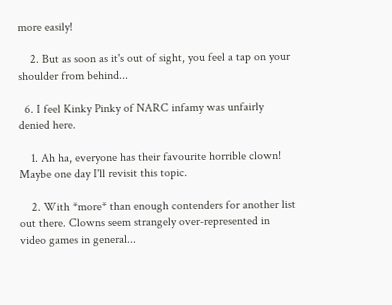more easily!

    2. But as soon as it's out of sight, you feel a tap on your shoulder from behind...

  6. I feel Kinky Pinky of NARC infamy was unfairly denied here.

    1. Ah ha, everyone has their favourite horrible clown! Maybe one day I'll revisit this topic.

    2. With *more* than enough contenders for another list out there. Clowns seem strangely over-represented in video games in general...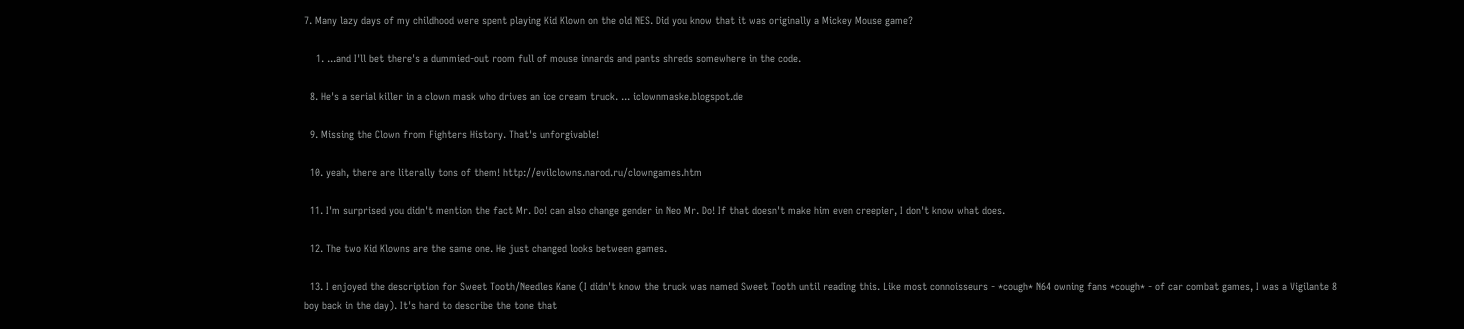7. Many lazy days of my childhood were spent playing Kid Klown on the old NES. Did you know that it was originally a Mickey Mouse game?

    1. ...and I'll bet there's a dummied-out room full of mouse innards and pants shreds somewhere in the code.

  8. He's a serial killer in a clown mask who drives an ice cream truck. ... iclownmaske.blogspot.de

  9. Missing the Clown from Fighters History. That's unforgivable!

  10. yeah, there are literally tons of them! http://evilclowns.narod.ru/clowngames.htm

  11. I'm surprised you didn't mention the fact Mr. Do! can also change gender in Neo Mr. Do! If that doesn't make him even creepier, I don't know what does.

  12. The two Kid Klowns are the same one. He just changed looks between games.

  13. I enjoyed the description for Sweet Tooth/Needles Kane (I didn't know the truck was named Sweet Tooth until reading this. Like most connoisseurs - *cough* N64 owning fans *cough* - of car combat games, I was a Vigilante 8 boy back in the day). It's hard to describe the tone that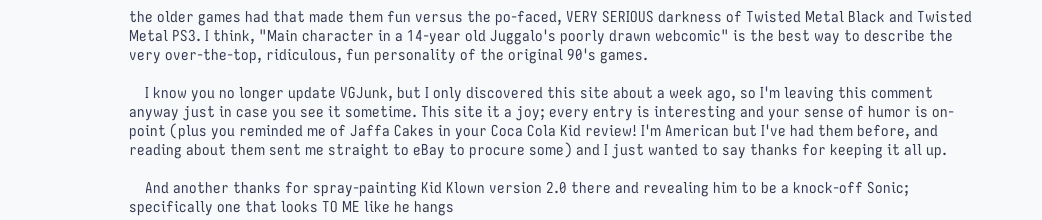the older games had that made them fun versus the po-faced, VERY SERIOUS darkness of Twisted Metal Black and Twisted Metal PS3. I think, "Main character in a 14-year old Juggalo's poorly drawn webcomic" is the best way to describe the very over-the-top, ridiculous, fun personality of the original 90's games.

    I know you no longer update VGJunk, but I only discovered this site about a week ago, so I'm leaving this comment anyway just in case you see it sometime. This site it a joy; every entry is interesting and your sense of humor is on-point (plus you reminded me of Jaffa Cakes in your Coca Cola Kid review! I'm American but I've had them before, and reading about them sent me straight to eBay to procure some) and I just wanted to say thanks for keeping it all up.

    And another thanks for spray-painting Kid Klown version 2.0 there and revealing him to be a knock-off Sonic; specifically one that looks TO ME like he hangs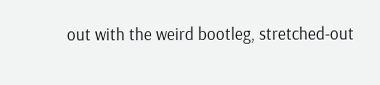out with the weird bootleg, stretched-out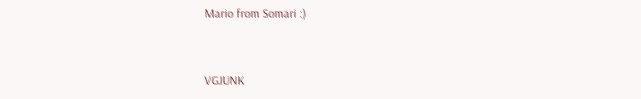Mario from Somari :)


VGJUNK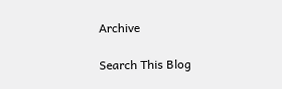Archive

Search This Blog